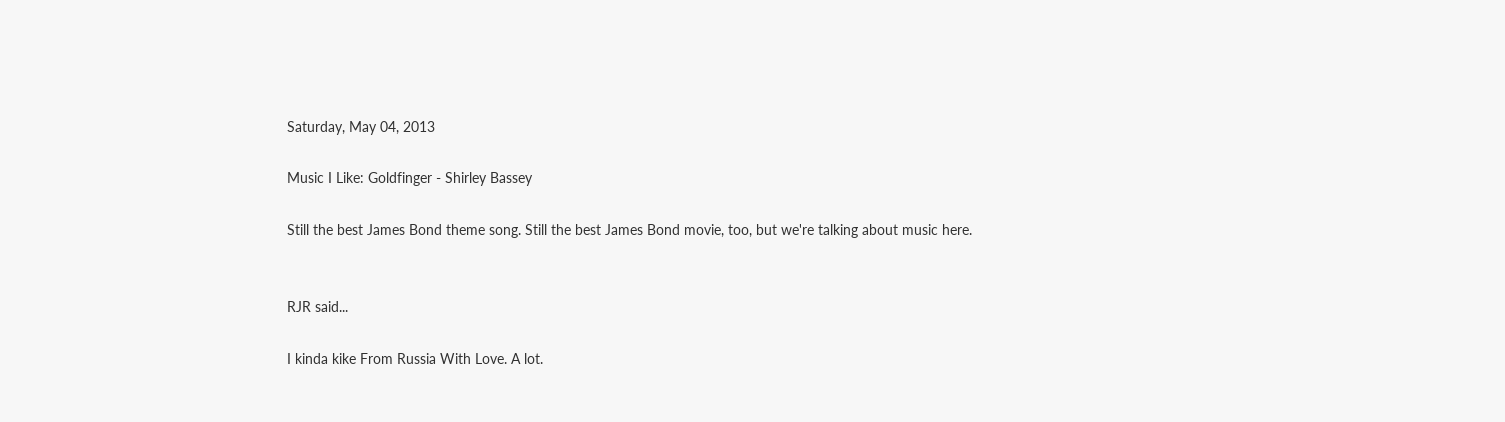Saturday, May 04, 2013

Music I Like: Goldfinger - Shirley Bassey

Still the best James Bond theme song. Still the best James Bond movie, too, but we're talking about music here.


RJR said...

I kinda kike From Russia With Love. A lot.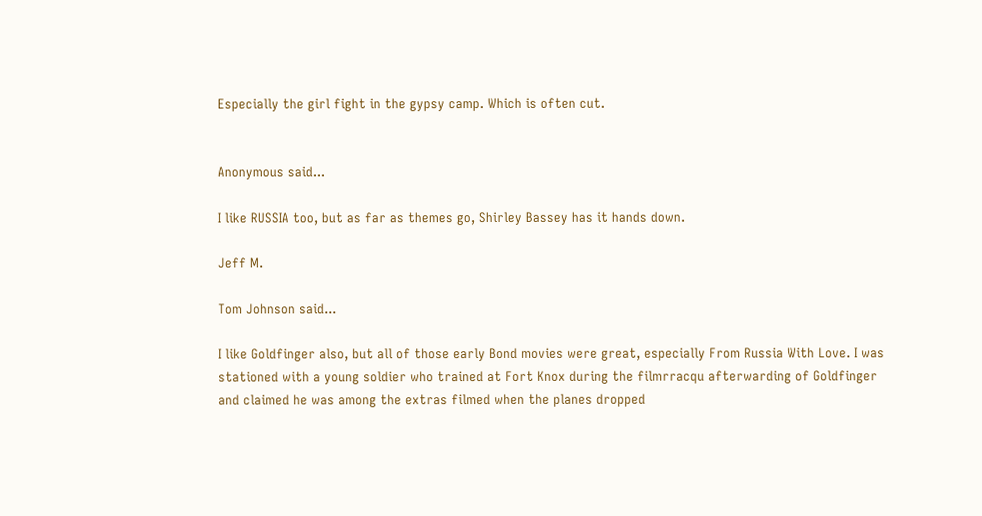Especially the girl fight in the gypsy camp. Which is often cut.


Anonymous said...

I like RUSSIA too, but as far as themes go, Shirley Bassey has it hands down.

Jeff M.

Tom Johnson said...

I like Goldfinger also, but all of those early Bond movies were great, especially From Russia With Love. I was stationed with a young soldier who trained at Fort Knox during the filmrracqu afterwarding of Goldfinger and claimed he was among the extras filmed when the planes dropped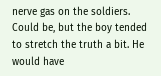nerve gas on the soldiers. Could be, but the boy tended to stretch the truth a bit. He would have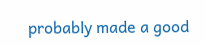probably made a good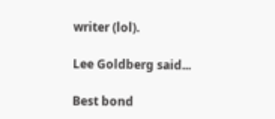writer (lol).

Lee Goldberg said...

Best bond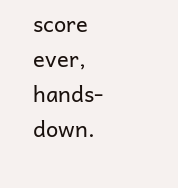score ever, hands-down.